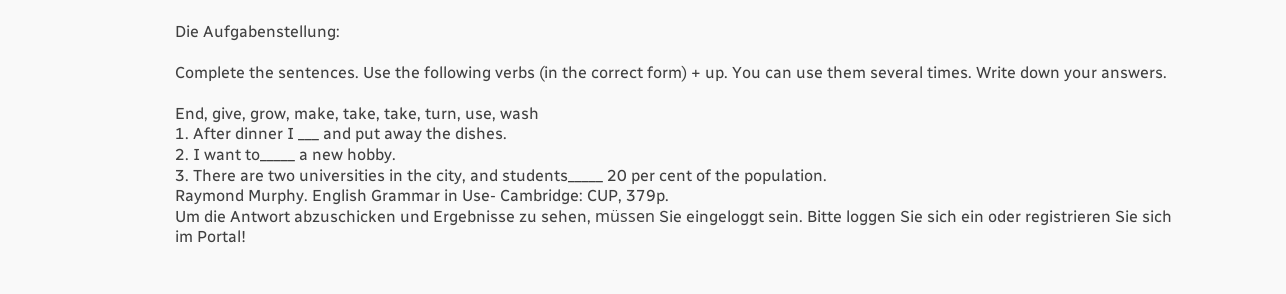Die Aufgabenstellung:

Complete the sentences. Use the following verbs (in the correct form) + up. You can use them several times. Write down your answers.

End, give, grow, make, take, take, turn, use, wash
1. After dinner I ___ and put away the dishes.
2. I want to_____ a new hobby.
3. There are two universities in the city, and students_____ 20 per cent of the population.
Raymond Murphy. English Grammar in Use- Cambridge: CUP, 379p.
Um die Antwort abzuschicken und Ergebnisse zu sehen, müssen Sie eingeloggt sein. Bitte loggen Sie sich ein oder registrieren Sie sich im Portal!